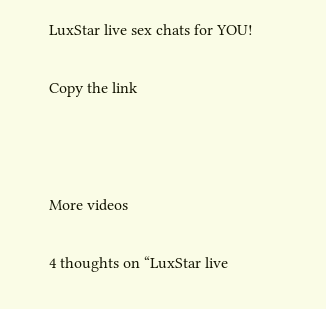LuxStar live sex chats for YOU!

Copy the link



More videos

4 thoughts on “LuxStar live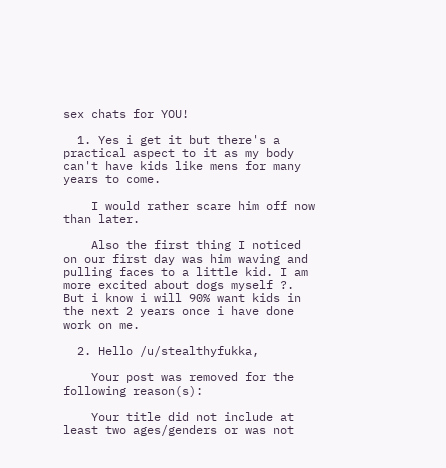sex chats for YOU!

  1. Yes i get it but there's a practical aspect to it as my body can't have kids like mens for many years to come.

    I would rather scare him off now than later.

    Also the first thing I noticed on our first day was him waving and pulling faces to a little kid. I am more excited about dogs myself ?. But i know i will 90% want kids in the next 2 years once i have done work on me.

  2. Hello /u/stealthyfukka,

    Your post was removed for the following reason(s):

    Your title did not include at least two ages/genders or was not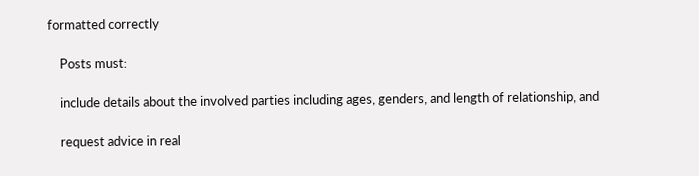formatted correctly

    Posts must:

    include details about the involved parties including ages, genders, and length of relationship, and

    request advice in real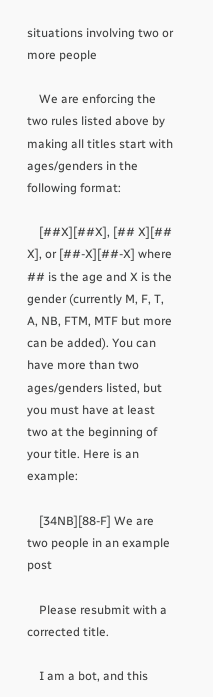situations involving two or more people

    We are enforcing the two rules listed above by making all titles start with ages/genders in the following format:

    [##X][##X], [## X][## X], or [##-X][##-X] where ## is the age and X is the gender (currently M, F, T, A, NB, FTM, MTF but more can be added). You can have more than two ages/genders listed, but you must have at least two at the beginning of your title. Here is an example:

    [34NB][88-F] We are two people in an example post

    Please resubmit with a corrected title.

    I am a bot, and this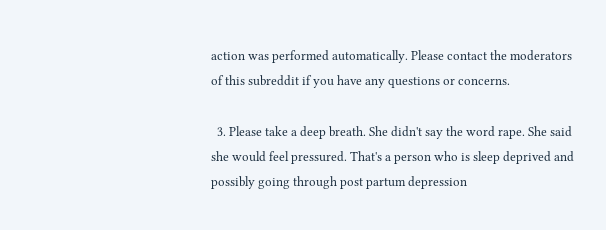action was performed automatically. Please contact the moderators of this subreddit if you have any questions or concerns.

  3. Please take a deep breath. She didn't say the word rape. She said she would feel pressured. That's a person who is sleep deprived and possibly going through post partum depression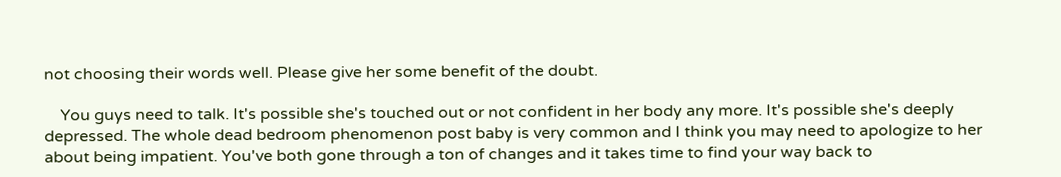not choosing their words well. Please give her some benefit of the doubt.

    You guys need to talk. It's possible she's touched out or not confident in her body any more. It's possible she's deeply depressed. The whole dead bedroom phenomenon post baby is very common and I think you may need to apologize to her about being impatient. You've both gone through a ton of changes and it takes time to find your way back to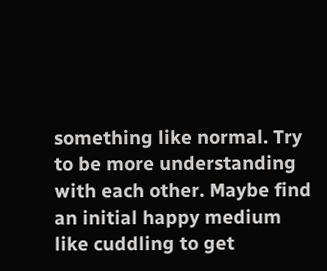something like normal. Try to be more understanding with each other. Maybe find an initial happy medium like cuddling to get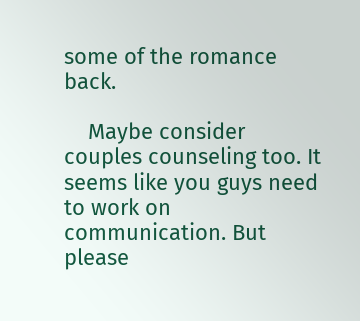some of the romance back.

    Maybe consider couples counseling too. It seems like you guys need to work on communication. But please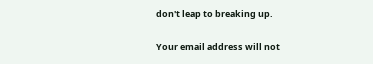don't leap to breaking up.


Your email address will not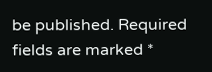be published. Required fields are marked *